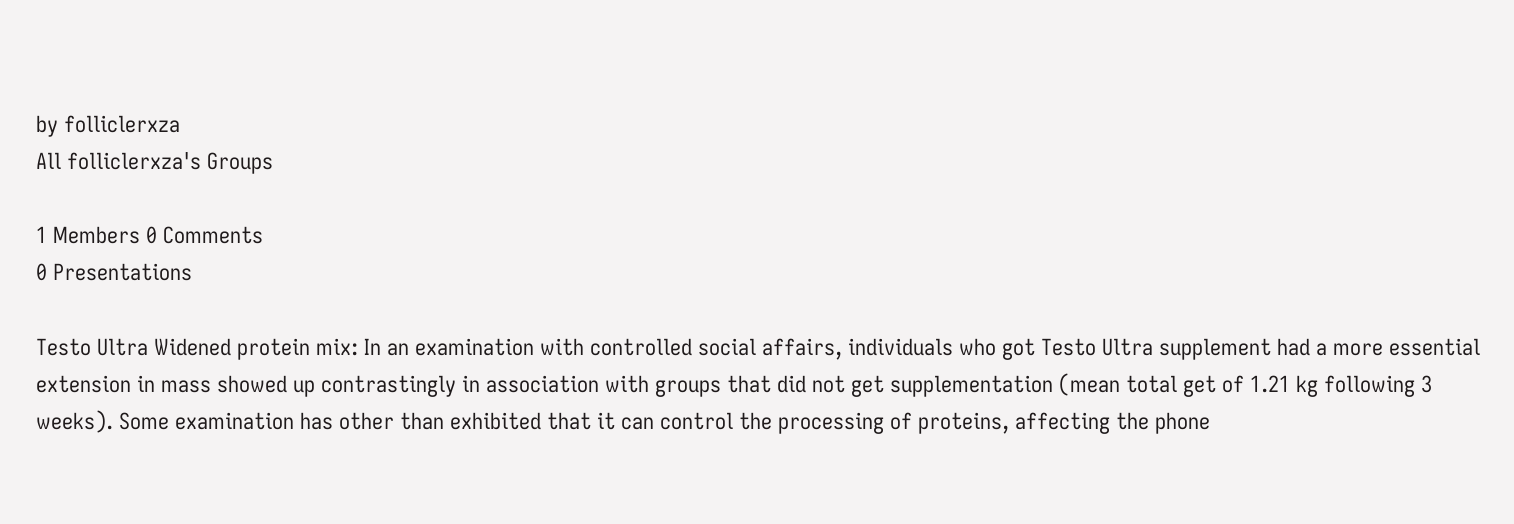by folliclerxza
All folliclerxza's Groups

1 Members 0 Comments
0 Presentations

Testo Ultra Widened protein mix: In an examination with controlled social affairs, individuals who got Testo Ultra supplement had a more essential extension in mass showed up contrastingly in association with groups that did not get supplementation (mean total get of 1.21 kg following 3 weeks). Some examination has other than exhibited that it can control the processing of proteins, affecting the phone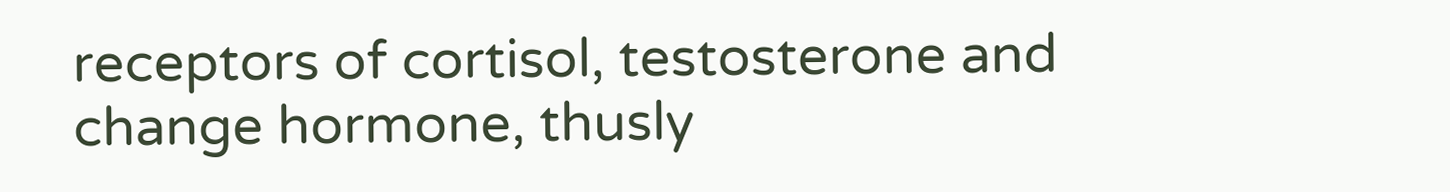receptors of cortisol, testosterone and change hormone, thusly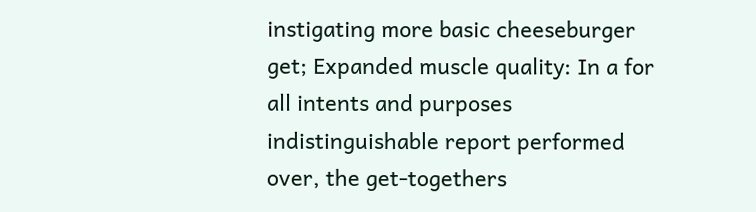instigating more basic cheeseburger get; Expanded muscle quality: In a for all intents and purposes indistinguishable report performed over, the get-togethers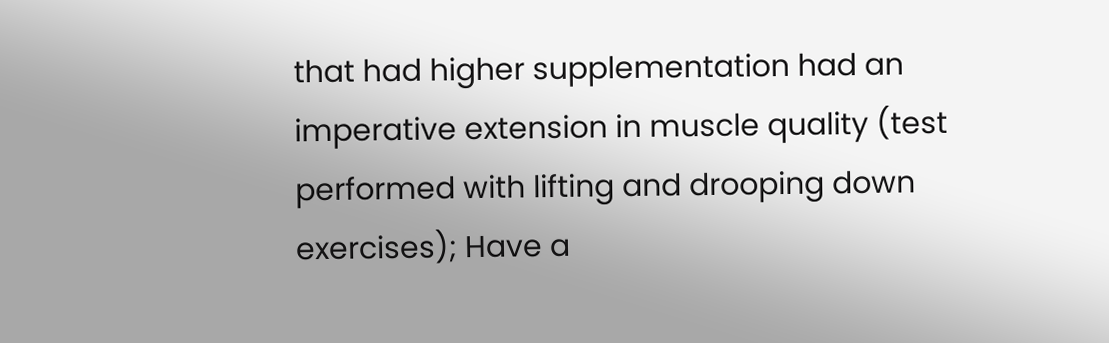that had higher supplementation had an imperative extension in muscle quality (test performed with lifting and drooping down exercises); Have a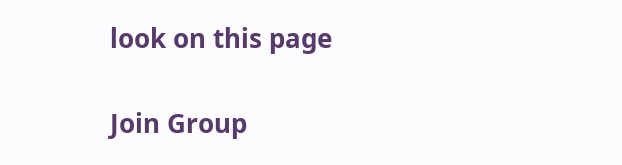look on this page

Join Group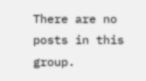There are no posts in this group.